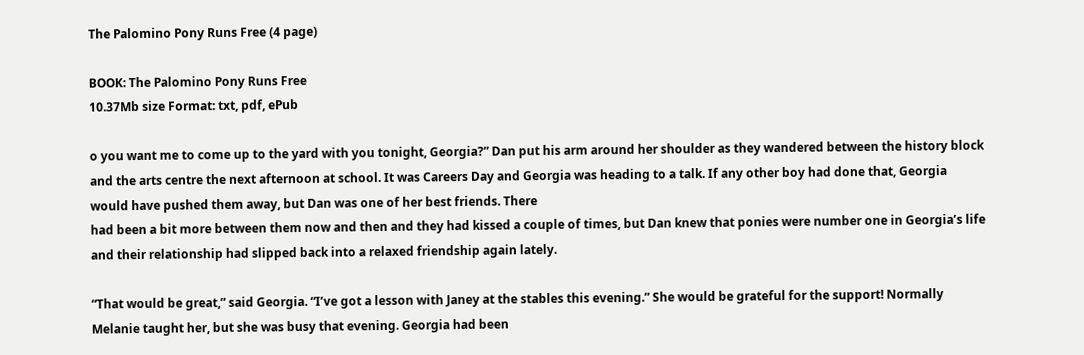The Palomino Pony Runs Free (4 page)

BOOK: The Palomino Pony Runs Free
10.37Mb size Format: txt, pdf, ePub

o you want me to come up to the yard with you tonight, Georgia?” Dan put his arm around her shoulder as they wandered between the history block and the arts centre the next afternoon at school. It was Careers Day and Georgia was heading to a talk. If any other boy had done that, Georgia would have pushed them away, but Dan was one of her best friends. There
had been a bit more between them now and then and they had kissed a couple of times, but Dan knew that ponies were number one in Georgia’s life and their relationship had slipped back into a relaxed friendship again lately.

“That would be great,” said Georgia. “I’ve got a lesson with Janey at the stables this evening.” She would be grateful for the support! Normally Melanie taught her, but she was busy that evening. Georgia had been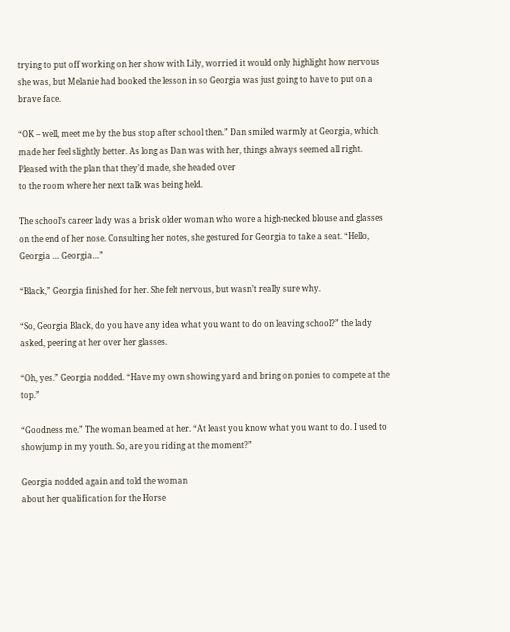trying to put off working on her show with Lily, worried it would only highlight how nervous she was, but Melanie had booked the lesson in so Georgia was just going to have to put on a brave face.

“OK – well, meet me by the bus stop after school then.” Dan smiled warmly at Georgia, which made her feel slightly better. As long as Dan was with her, things always seemed all right. Pleased with the plan that they’d made, she headed over
to the room where her next talk was being held.

The school’s career lady was a brisk older woman who wore a high-necked blouse and glasses on the end of her nose. Consulting her notes, she gestured for Georgia to take a seat. “Hello, Georgia … Georgia…”

“Black,” Georgia finished for her. She felt nervous, but wasn’t really sure why.

“So, Georgia Black, do you have any idea what you want to do on leaving school?” the lady asked, peering at her over her glasses.

“Oh, yes.” Georgia nodded. “Have my own showing yard and bring on ponies to compete at the top.”

“Goodness me.” The woman beamed at her. “At least you know what you want to do. I used to showjump in my youth. So, are you riding at the moment?”

Georgia nodded again and told the woman
about her qualification for the Horse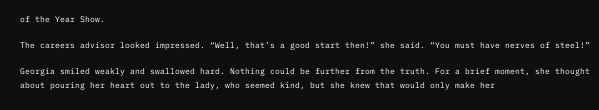of the Year Show.

The careers advisor looked impressed. “Well, that’s a good start then!” she said. “You must have nerves of steel!”

Georgia smiled weakly and swallowed hard. Nothing could be further from the truth. For a brief moment, she thought about pouring her heart out to the lady, who seemed kind, but she knew that would only make her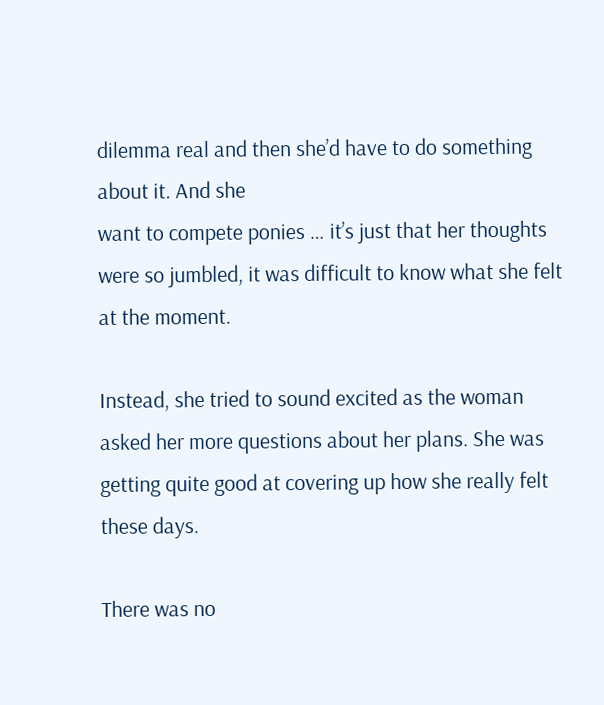dilemma real and then she’d have to do something about it. And she
want to compete ponies … it’s just that her thoughts were so jumbled, it was difficult to know what she felt at the moment.

Instead, she tried to sound excited as the woman asked her more questions about her plans. She was getting quite good at covering up how she really felt these days.

There was no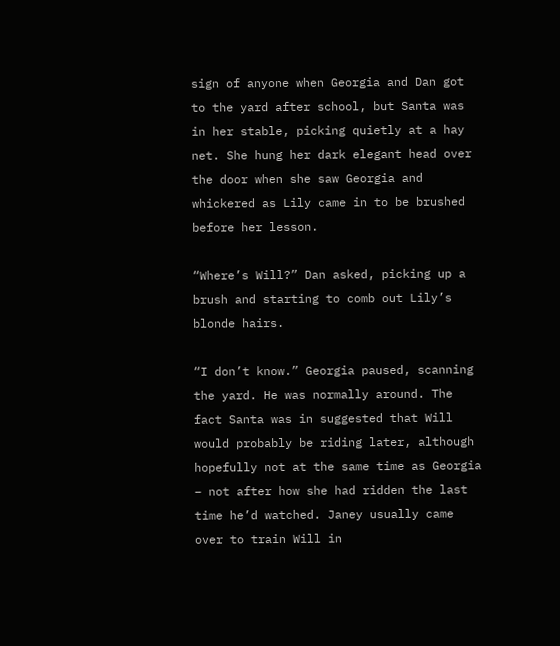sign of anyone when Georgia and Dan got to the yard after school, but Santa was in her stable, picking quietly at a hay net. She hung her dark elegant head over the door when she saw Georgia and whickered as Lily came in to be brushed before her lesson.

“Where’s Will?” Dan asked, picking up a brush and starting to comb out Lily’s blonde hairs.

“I don’t know.” Georgia paused, scanning the yard. He was normally around. The fact Santa was in suggested that Will would probably be riding later, although hopefully not at the same time as Georgia – not after how she had ridden the last time he’d watched. Janey usually came over to train Will in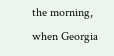the morning, when Georgia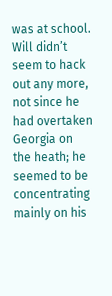was at school. Will didn’t seem to hack out any more, not since he had overtaken Georgia on the heath; he seemed to be concentrating mainly on his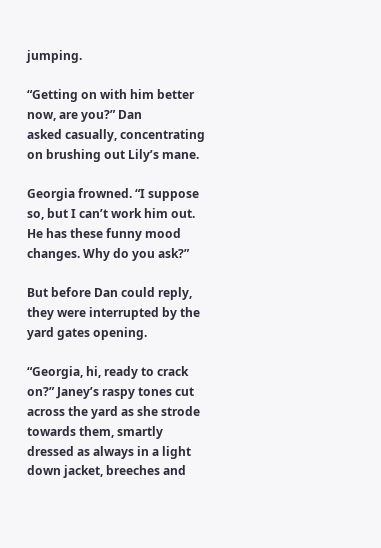jumping.

“Getting on with him better now, are you?” Dan
asked casually, concentrating on brushing out Lily’s mane.

Georgia frowned. “I suppose so, but I can’t work him out. He has these funny mood changes. Why do you ask?”

But before Dan could reply, they were interrupted by the yard gates opening.

“Georgia, hi, ready to crack on?” Janey’s raspy tones cut across the yard as she strode towards them, smartly dressed as always in a light down jacket, breeches and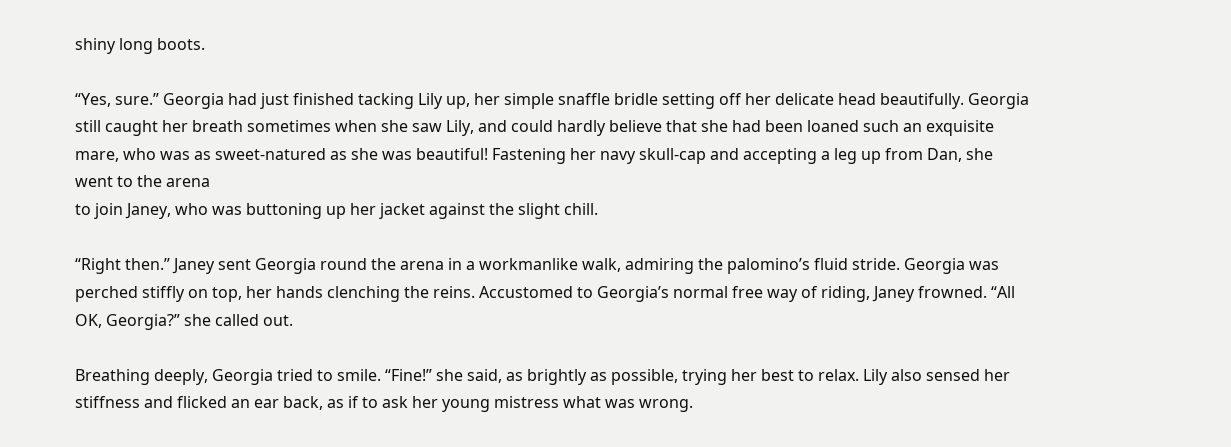shiny long boots.

“Yes, sure.” Georgia had just finished tacking Lily up, her simple snaffle bridle setting off her delicate head beautifully. Georgia still caught her breath sometimes when she saw Lily, and could hardly believe that she had been loaned such an exquisite mare, who was as sweet-natured as she was beautiful! Fastening her navy skull-cap and accepting a leg up from Dan, she went to the arena
to join Janey, who was buttoning up her jacket against the slight chill.

“Right then.” Janey sent Georgia round the arena in a workmanlike walk, admiring the palomino’s fluid stride. Georgia was perched stiffly on top, her hands clenching the reins. Accustomed to Georgia’s normal free way of riding, Janey frowned. “All OK, Georgia?” she called out.

Breathing deeply, Georgia tried to smile. “Fine!” she said, as brightly as possible, trying her best to relax. Lily also sensed her stiffness and flicked an ear back, as if to ask her young mistress what was wrong.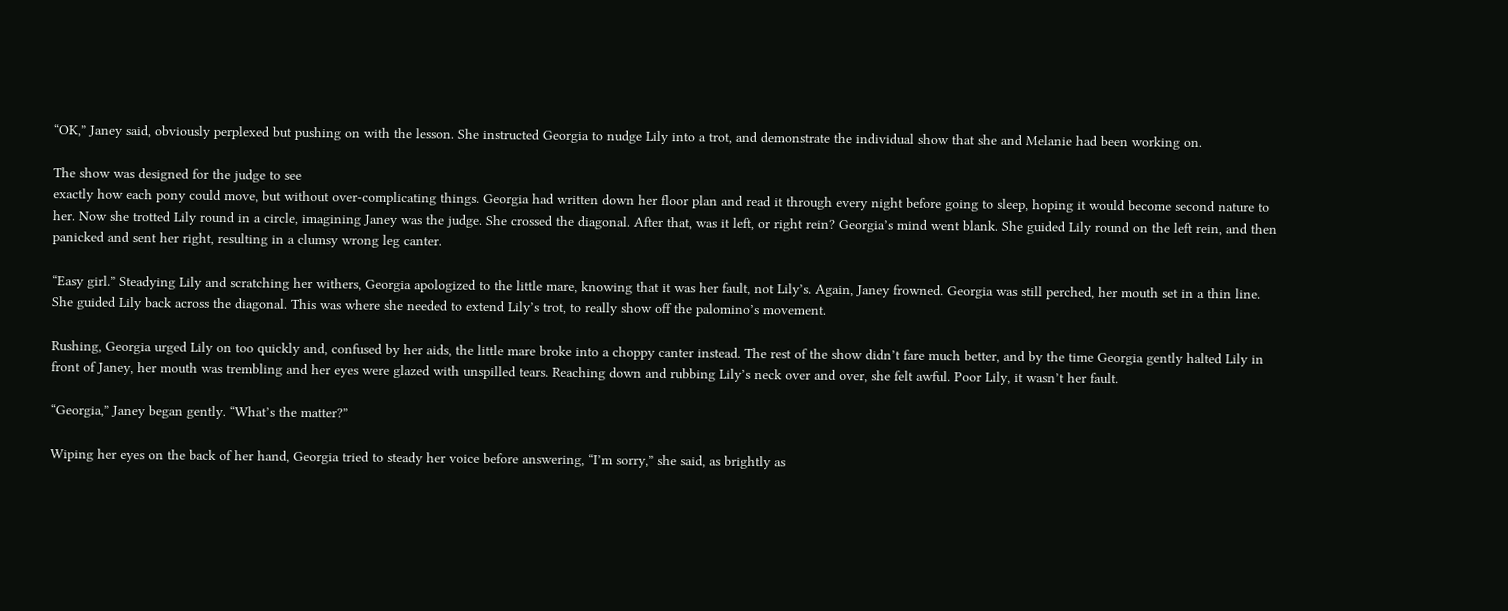“OK,” Janey said, obviously perplexed but pushing on with the lesson. She instructed Georgia to nudge Lily into a trot, and demonstrate the individual show that she and Melanie had been working on.

The show was designed for the judge to see
exactly how each pony could move, but without over-complicating things. Georgia had written down her floor plan and read it through every night before going to sleep, hoping it would become second nature to her. Now she trotted Lily round in a circle, imagining Janey was the judge. She crossed the diagonal. After that, was it left, or right rein? Georgia’s mind went blank. She guided Lily round on the left rein, and then panicked and sent her right, resulting in a clumsy wrong leg canter.

“Easy girl.” Steadying Lily and scratching her withers, Georgia apologized to the little mare, knowing that it was her fault, not Lily’s. Again, Janey frowned. Georgia was still perched, her mouth set in a thin line. She guided Lily back across the diagonal. This was where she needed to extend Lily’s trot, to really show off the palomino’s movement.

Rushing, Georgia urged Lily on too quickly and, confused by her aids, the little mare broke into a choppy canter instead. The rest of the show didn’t fare much better, and by the time Georgia gently halted Lily in front of Janey, her mouth was trembling and her eyes were glazed with unspilled tears. Reaching down and rubbing Lily’s neck over and over, she felt awful. Poor Lily, it wasn’t her fault.

“Georgia,” Janey began gently. “What’s the matter?”

Wiping her eyes on the back of her hand, Georgia tried to steady her voice before answering, “I’m sorry,” she said, as brightly as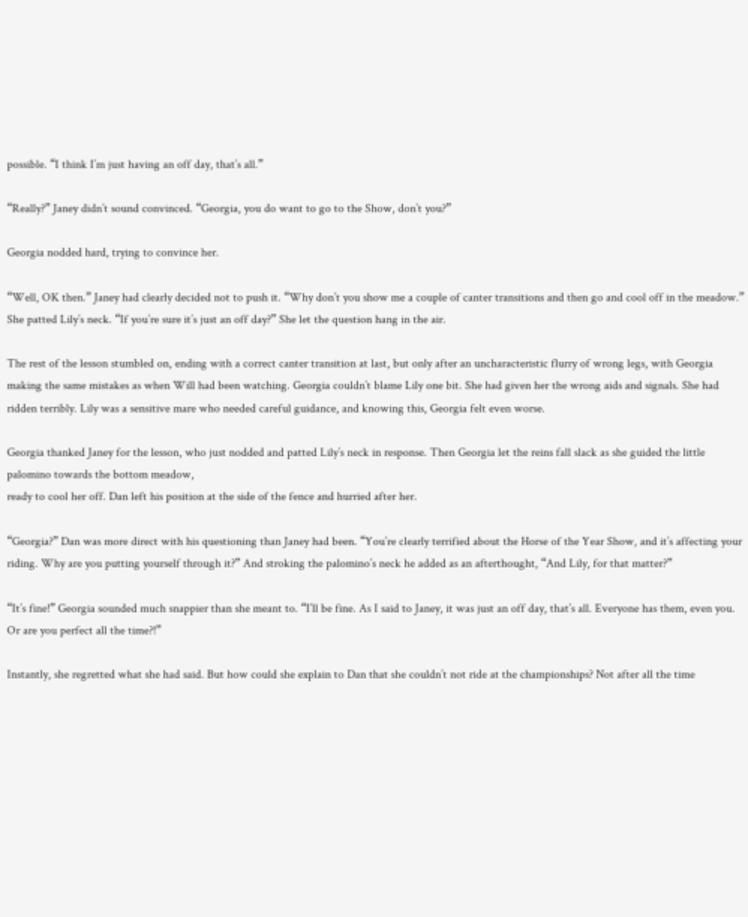possible. “I think I’m just having an off day, that’s all.”

“Really?” Janey didn’t sound convinced. “Georgia, you do want to go to the Show, don’t you?”

Georgia nodded hard, trying to convince her.

“Well, OK then.” Janey had clearly decided not to push it. “Why don’t you show me a couple of canter transitions and then go and cool off in the meadow.” She patted Lily’s neck. “If you’re sure it’s just an off day?” She let the question hang in the air.

The rest of the lesson stumbled on, ending with a correct canter transition at last, but only after an uncharacteristic flurry of wrong legs, with Georgia making the same mistakes as when Will had been watching. Georgia couldn’t blame Lily one bit. She had given her the wrong aids and signals. She had ridden terribly. Lily was a sensitive mare who needed careful guidance, and knowing this, Georgia felt even worse.

Georgia thanked Janey for the lesson, who just nodded and patted Lily’s neck in response. Then Georgia let the reins fall slack as she guided the little palomino towards the bottom meadow,
ready to cool her off. Dan left his position at the side of the fence and hurried after her.

“Georgia?” Dan was more direct with his questioning than Janey had been. “You’re clearly terrified about the Horse of the Year Show, and it’s affecting your riding. Why are you putting yourself through it?” And stroking the palomino’s neck he added as an afterthought, “And Lily, for that matter?”

“It’s fine!” Georgia sounded much snappier than she meant to. “I’ll be fine. As I said to Janey, it was just an off day, that’s all. Everyone has them, even you. Or are you perfect all the time?!”

Instantly, she regretted what she had said. But how could she explain to Dan that she couldn’t not ride at the championships? Not after all the time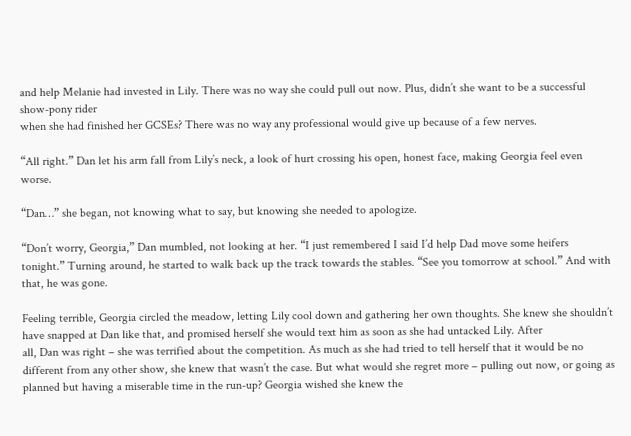and help Melanie had invested in Lily. There was no way she could pull out now. Plus, didn’t she want to be a successful show-pony rider
when she had finished her GCSEs? There was no way any professional would give up because of a few nerves.

“All right.” Dan let his arm fall from Lily’s neck, a look of hurt crossing his open, honest face, making Georgia feel even worse.

“Dan…” she began, not knowing what to say, but knowing she needed to apologize.

“Don’t worry, Georgia,” Dan mumbled, not looking at her. “I just remembered I said I’d help Dad move some heifers tonight.” Turning around, he started to walk back up the track towards the stables. “See you tomorrow at school.” And with that, he was gone.

Feeling terrible, Georgia circled the meadow, letting Lily cool down and gathering her own thoughts. She knew she shouldn’t have snapped at Dan like that, and promised herself she would text him as soon as she had untacked Lily. After
all, Dan was right – she was terrified about the competition. As much as she had tried to tell herself that it would be no different from any other show, she knew that wasn’t the case. But what would she regret more – pulling out now, or going as planned but having a miserable time in the run-up? Georgia wished she knew the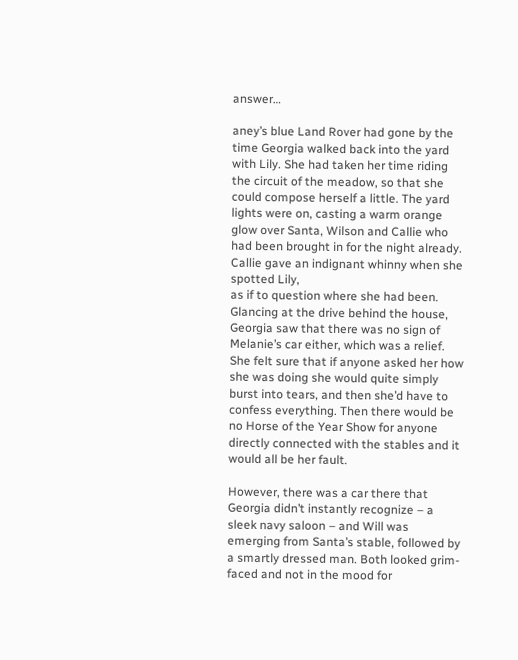answer…

aney’s blue Land Rover had gone by the time Georgia walked back into the yard with Lily. She had taken her time riding the circuit of the meadow, so that she could compose herself a little. The yard lights were on, casting a warm orange glow over Santa, Wilson and Callie who had been brought in for the night already. Callie gave an indignant whinny when she spotted Lily,
as if to question where she had been. Glancing at the drive behind the house, Georgia saw that there was no sign of Melanie’s car either, which was a relief. She felt sure that if anyone asked her how she was doing she would quite simply burst into tears, and then she’d have to confess everything. Then there would be no Horse of the Year Show for anyone directly connected with the stables and it would all be her fault.

However, there was a car there that Georgia didn’t instantly recognize – a sleek navy saloon – and Will was emerging from Santa’s stable, followed by a smartly dressed man. Both looked grim-faced and not in the mood for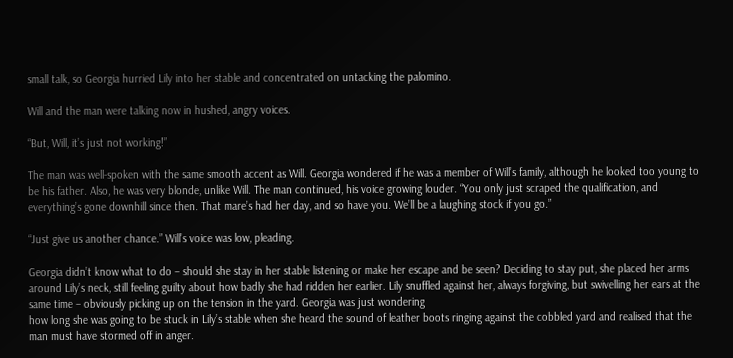small talk, so Georgia hurried Lily into her stable and concentrated on untacking the palomino.

Will and the man were talking now in hushed, angry voices.

“But, Will, it’s just not working!”

The man was well-spoken with the same smooth accent as Will. Georgia wondered if he was a member of Will’s family, although he looked too young to be his father. Also, he was very blonde, unlike Will. The man continued, his voice growing louder. “You only just scraped the qualification, and everything’s gone downhill since then. That mare’s had her day, and so have you. We’ll be a laughing stock if you go.”

“Just give us another chance.” Will’s voice was low, pleading.

Georgia didn’t know what to do – should she stay in her stable listening or make her escape and be seen? Deciding to stay put, she placed her arms around Lily’s neck, still feeling guilty about how badly she had ridden her earlier. Lily snuffled against her, always forgiving, but swivelling her ears at the same time – obviously picking up on the tension in the yard. Georgia was just wondering
how long she was going to be stuck in Lily’s stable when she heard the sound of leather boots ringing against the cobbled yard and realised that the man must have stormed off in anger.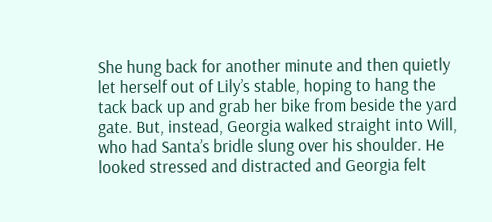She hung back for another minute and then quietly let herself out of Lily’s stable, hoping to hang the tack back up and grab her bike from beside the yard gate. But, instead, Georgia walked straight into Will, who had Santa’s bridle slung over his shoulder. He looked stressed and distracted and Georgia felt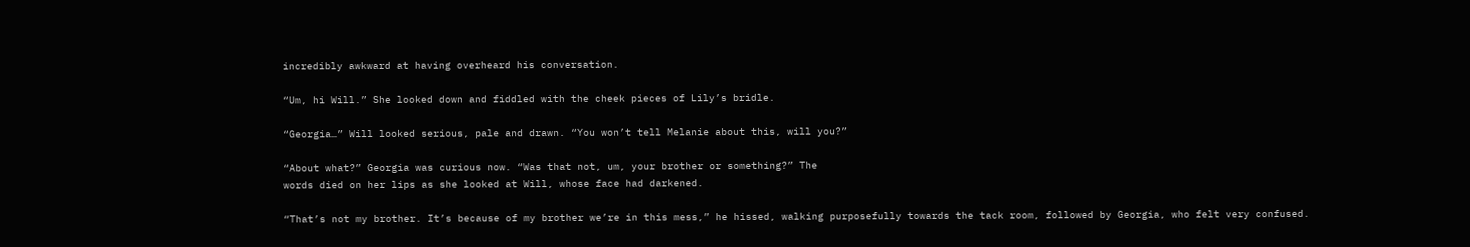incredibly awkward at having overheard his conversation.

“Um, hi Will.” She looked down and fiddled with the cheek pieces of Lily’s bridle.

“Georgia…” Will looked serious, pale and drawn. “You won’t tell Melanie about this, will you?”

“About what?” Georgia was curious now. “Was that not, um, your brother or something?” The
words died on her lips as she looked at Will, whose face had darkened.

“That’s not my brother. It’s because of my brother we’re in this mess,” he hissed, walking purposefully towards the tack room, followed by Georgia, who felt very confused.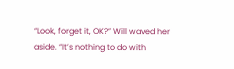“Look, forget it, OK?” Will waved her aside. “It’s nothing to do with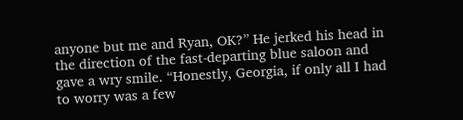anyone but me and Ryan, OK?” He jerked his head in the direction of the fast-departing blue saloon and gave a wry smile. “Honestly, Georgia, if only all I had to worry was a few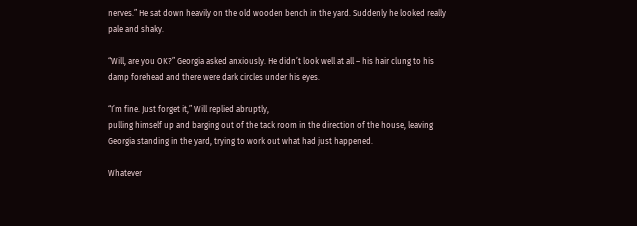nerves.” He sat down heavily on the old wooden bench in the yard. Suddenly he looked really pale and shaky.

“Will, are you OK?” Georgia asked anxiously. He didn’t look well at all – his hair clung to his damp forehead and there were dark circles under his eyes.

“I’m fine. Just forget it,” Will replied abruptly,
pulling himself up and barging out of the tack room in the direction of the house, leaving Georgia standing in the yard, trying to work out what had just happened.

Whatever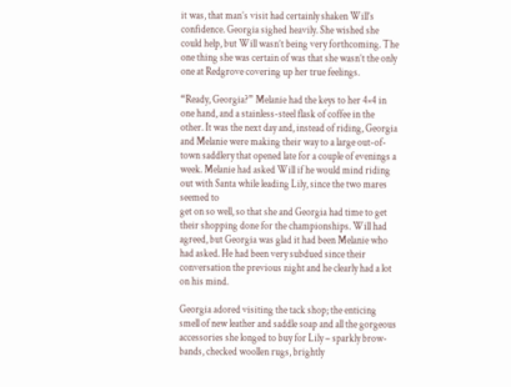it was, that man’s visit had certainly shaken Will’s confidence. Georgia sighed heavily. She wished she could help, but Will wasn’t being very forthcoming. The one thing she was certain of was that she wasn’t the only one at Redgrove covering up her true feelings.

“Ready, Georgia?” Melanie had the keys to her 4×4 in one hand, and a stainless-steel flask of coffee in the other. It was the next day and, instead of riding, Georgia and Melanie were making their way to a large out-of-town saddlery that opened late for a couple of evenings a week. Melanie had asked Will if he would mind riding out with Santa while leading Lily, since the two mares seemed to
get on so well, so that she and Georgia had time to get their shopping done for the championships. Will had agreed, but Georgia was glad it had been Melanie who had asked. He had been very subdued since their conversation the previous night and he clearly had a lot on his mind.

Georgia adored visiting the tack shop; the enticing smell of new leather and saddle soap and all the gorgeous accessories she longed to buy for Lily – sparkly brow-bands, checked woollen rugs, brightly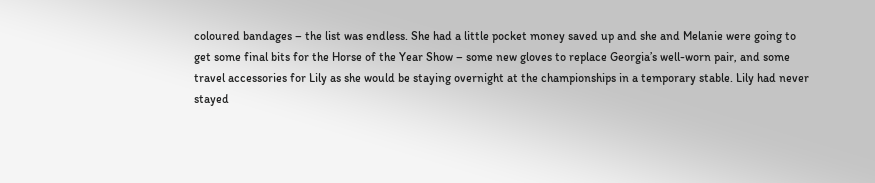coloured bandages – the list was endless. She had a little pocket money saved up and she and Melanie were going to get some final bits for the Horse of the Year Show – some new gloves to replace Georgia’s well-worn pair, and some travel accessories for Lily as she would be staying overnight at the championships in a temporary stable. Lily had never stayed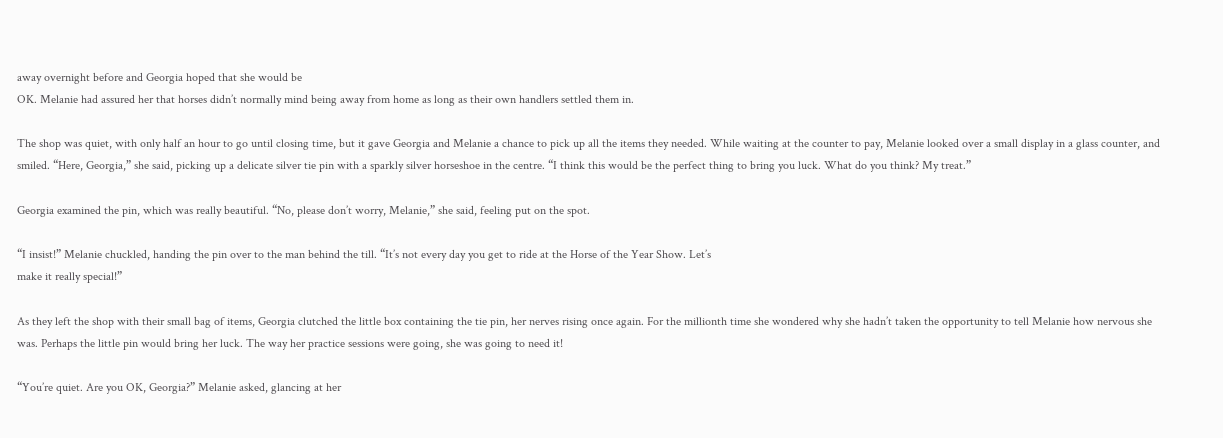away overnight before and Georgia hoped that she would be
OK. Melanie had assured her that horses didn’t normally mind being away from home as long as their own handlers settled them in.

The shop was quiet, with only half an hour to go until closing time, but it gave Georgia and Melanie a chance to pick up all the items they needed. While waiting at the counter to pay, Melanie looked over a small display in a glass counter, and smiled. “Here, Georgia,” she said, picking up a delicate silver tie pin with a sparkly silver horseshoe in the centre. “I think this would be the perfect thing to bring you luck. What do you think? My treat.”

Georgia examined the pin, which was really beautiful. “No, please don’t worry, Melanie,” she said, feeling put on the spot.

“I insist!” Melanie chuckled, handing the pin over to the man behind the till. “It’s not every day you get to ride at the Horse of the Year Show. Let’s
make it really special!”

As they left the shop with their small bag of items, Georgia clutched the little box containing the tie pin, her nerves rising once again. For the millionth time she wondered why she hadn’t taken the opportunity to tell Melanie how nervous she was. Perhaps the little pin would bring her luck. The way her practice sessions were going, she was going to need it!

“You’re quiet. Are you OK, Georgia?” Melanie asked, glancing at her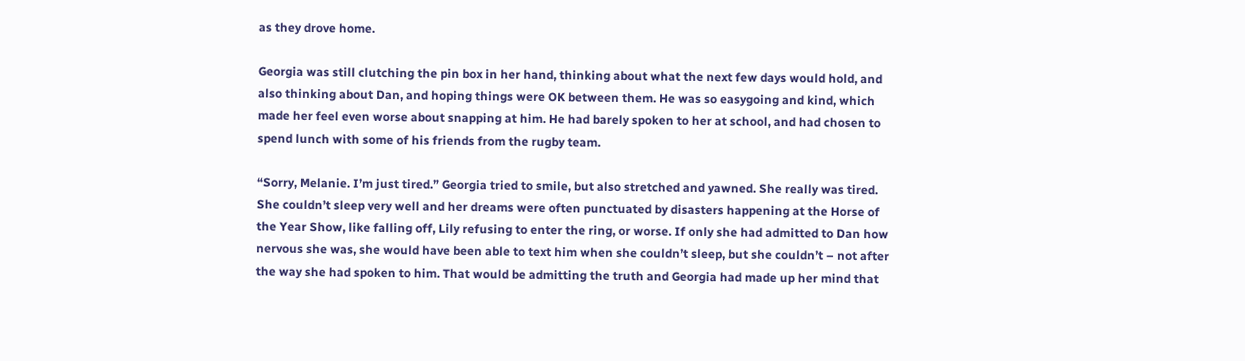as they drove home.

Georgia was still clutching the pin box in her hand, thinking about what the next few days would hold, and also thinking about Dan, and hoping things were OK between them. He was so easygoing and kind, which made her feel even worse about snapping at him. He had barely spoken to her at school, and had chosen to spend lunch with some of his friends from the rugby team.

“Sorry, Melanie. I’m just tired.” Georgia tried to smile, but also stretched and yawned. She really was tired. She couldn’t sleep very well and her dreams were often punctuated by disasters happening at the Horse of the Year Show, like falling off, Lily refusing to enter the ring, or worse. If only she had admitted to Dan how nervous she was, she would have been able to text him when she couldn’t sleep, but she couldn’t – not after the way she had spoken to him. That would be admitting the truth and Georgia had made up her mind that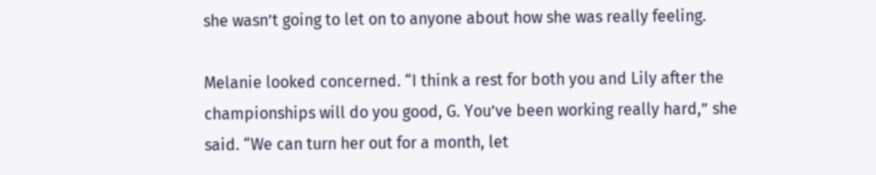she wasn’t going to let on to anyone about how she was really feeling.

Melanie looked concerned. “I think a rest for both you and Lily after the championships will do you good, G. You’ve been working really hard,” she said. “We can turn her out for a month, let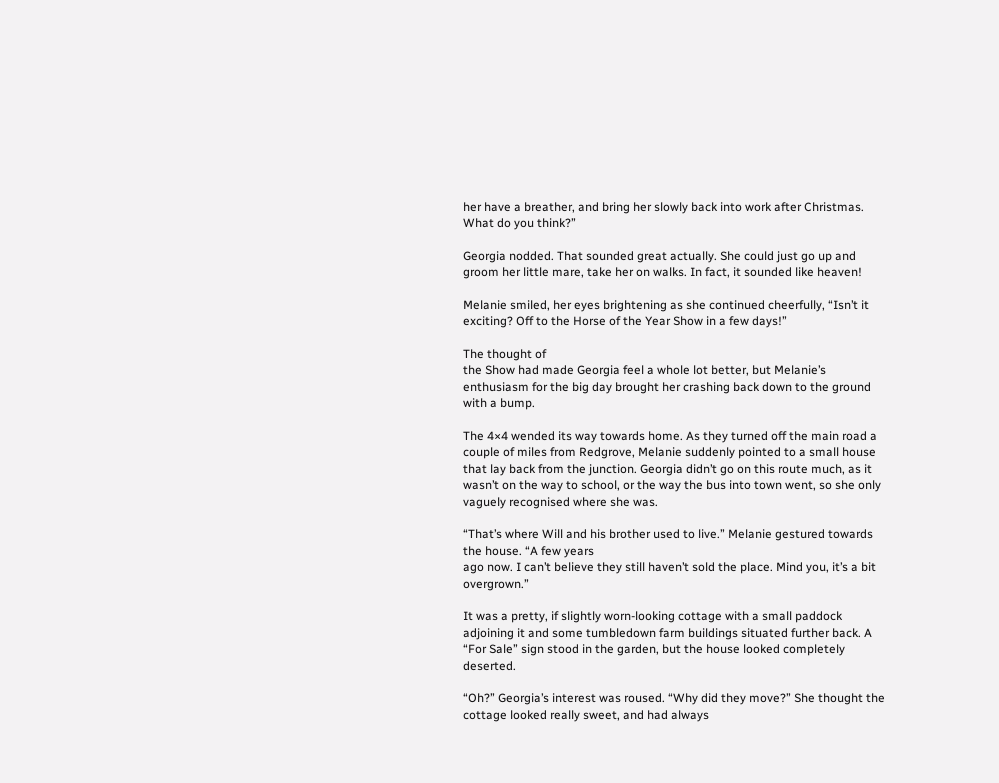her have a breather, and bring her slowly back into work after Christmas. What do you think?”

Georgia nodded. That sounded great actually. She could just go up and groom her little mare, take her on walks. In fact, it sounded like heaven!

Melanie smiled, her eyes brightening as she continued cheerfully, “Isn’t it exciting? Off to the Horse of the Year Show in a few days!”

The thought of
the Show had made Georgia feel a whole lot better, but Melanie’s enthusiasm for the big day brought her crashing back down to the ground with a bump.

The 4×4 wended its way towards home. As they turned off the main road a couple of miles from Redgrove, Melanie suddenly pointed to a small house that lay back from the junction. Georgia didn’t go on this route much, as it wasn’t on the way to school, or the way the bus into town went, so she only vaguely recognised where she was.

“That’s where Will and his brother used to live.” Melanie gestured towards the house. “A few years
ago now. I can’t believe they still haven’t sold the place. Mind you, it’s a bit overgrown.”

It was a pretty, if slightly worn-looking cottage with a small paddock adjoining it and some tumbledown farm buildings situated further back. A “For Sale” sign stood in the garden, but the house looked completely deserted.

“Oh?” Georgia’s interest was roused. “Why did they move?” She thought the cottage looked really sweet, and had always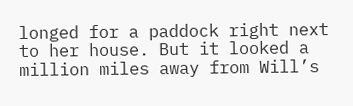longed for a paddock right next to her house. But it looked a million miles away from Will’s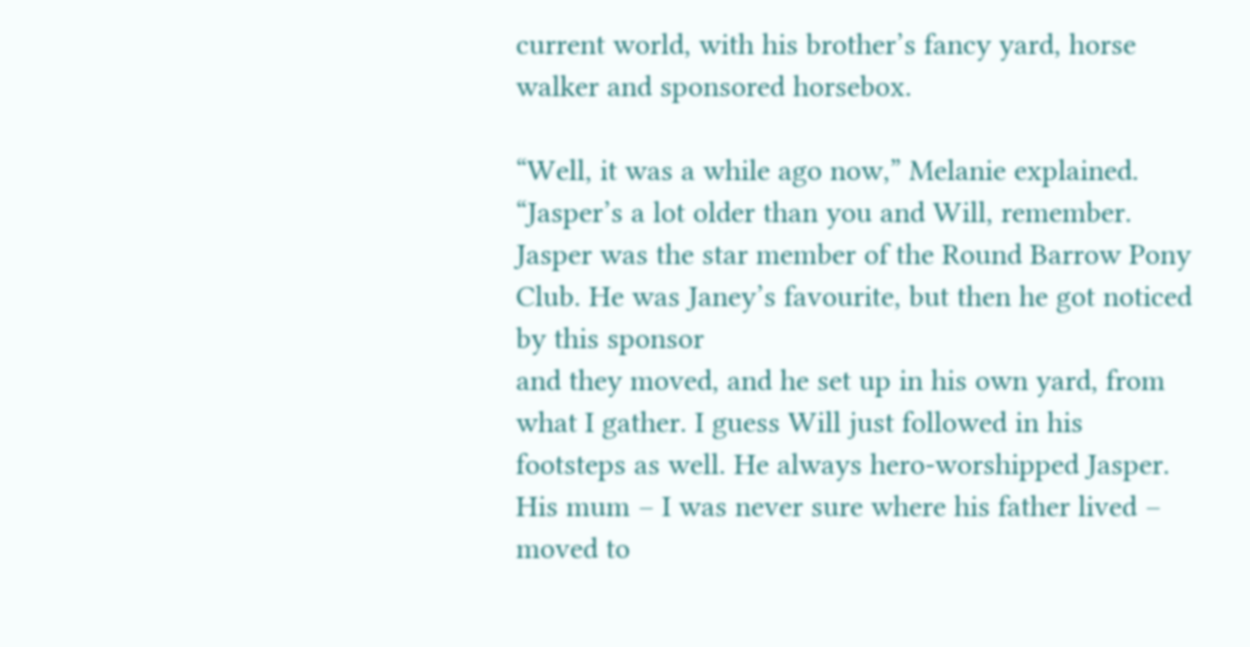current world, with his brother’s fancy yard, horse walker and sponsored horsebox.

“Well, it was a while ago now,” Melanie explained. “Jasper’s a lot older than you and Will, remember. Jasper was the star member of the Round Barrow Pony Club. He was Janey’s favourite, but then he got noticed by this sponsor
and they moved, and he set up in his own yard, from what I gather. I guess Will just followed in his footsteps as well. He always hero-worshipped Jasper. His mum – I was never sure where his father lived – moved to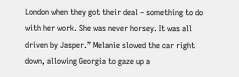London when they got their deal – something to do with her work. She was never horsey. It was all driven by Jasper.” Melanie slowed the car right down, allowing Georgia to gaze up a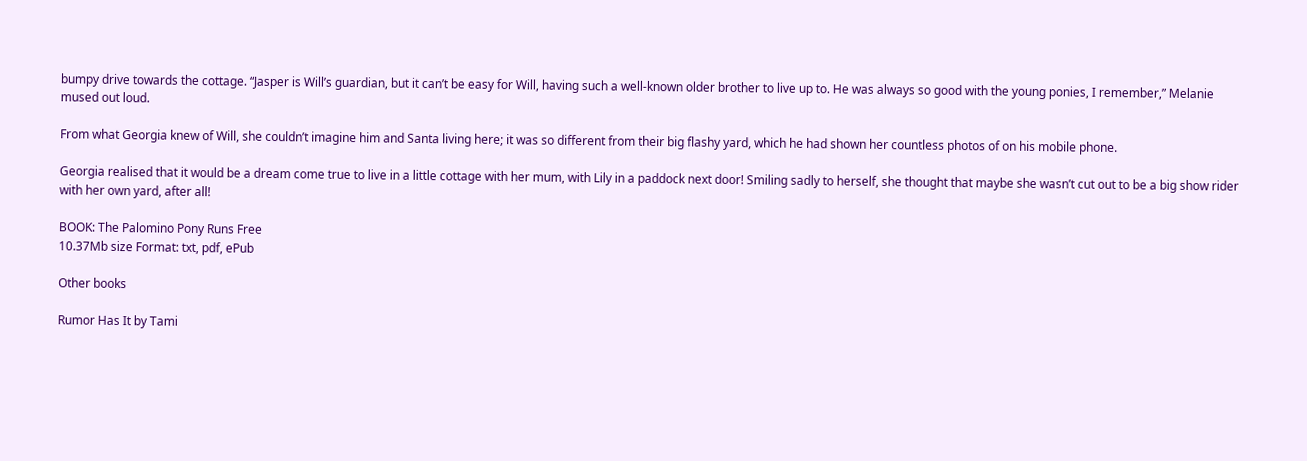bumpy drive towards the cottage. “Jasper is Will’s guardian, but it can’t be easy for Will, having such a well-known older brother to live up to. He was always so good with the young ponies, I remember,” Melanie mused out loud.

From what Georgia knew of Will, she couldn’t imagine him and Santa living here; it was so different from their big flashy yard, which he had shown her countless photos of on his mobile phone.

Georgia realised that it would be a dream come true to live in a little cottage with her mum, with Lily in a paddock next door! Smiling sadly to herself, she thought that maybe she wasn’t cut out to be a big show rider with her own yard, after all!

BOOK: The Palomino Pony Runs Free
10.37Mb size Format: txt, pdf, ePub

Other books

Rumor Has It by Tami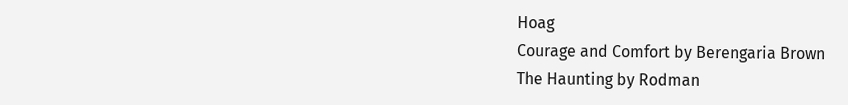Hoag
Courage and Comfort by Berengaria Brown
The Haunting by Rodman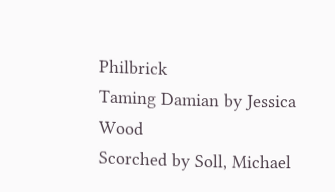Philbrick
Taming Damian by Jessica Wood
Scorched by Soll, Michael